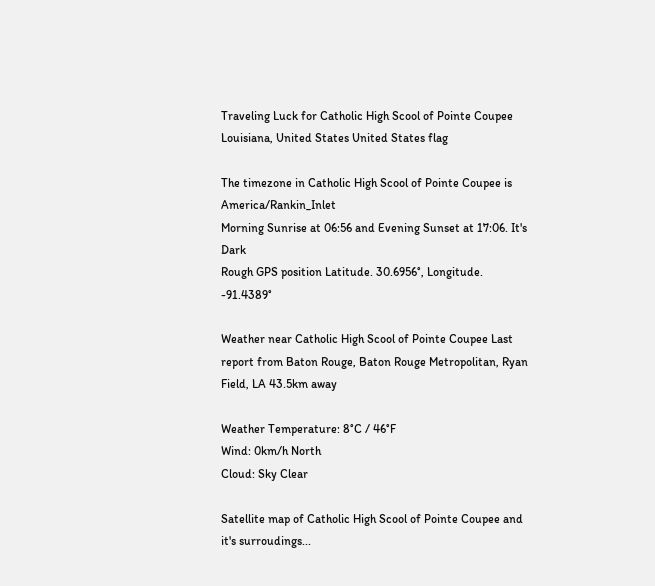Traveling Luck for Catholic High Scool of Pointe Coupee Louisiana, United States United States flag

The timezone in Catholic High Scool of Pointe Coupee is America/Rankin_Inlet
Morning Sunrise at 06:56 and Evening Sunset at 17:06. It's Dark
Rough GPS position Latitude. 30.6956°, Longitude. -91.4389°

Weather near Catholic High Scool of Pointe Coupee Last report from Baton Rouge, Baton Rouge Metropolitan, Ryan Field, LA 43.5km away

Weather Temperature: 8°C / 46°F
Wind: 0km/h North
Cloud: Sky Clear

Satellite map of Catholic High Scool of Pointe Coupee and it's surroudings...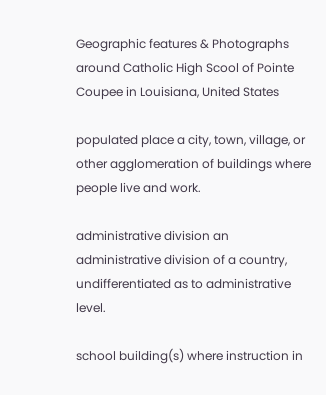Geographic features & Photographs around Catholic High Scool of Pointe Coupee in Louisiana, United States

populated place a city, town, village, or other agglomeration of buildings where people live and work.

administrative division an administrative division of a country, undifferentiated as to administrative level.

school building(s) where instruction in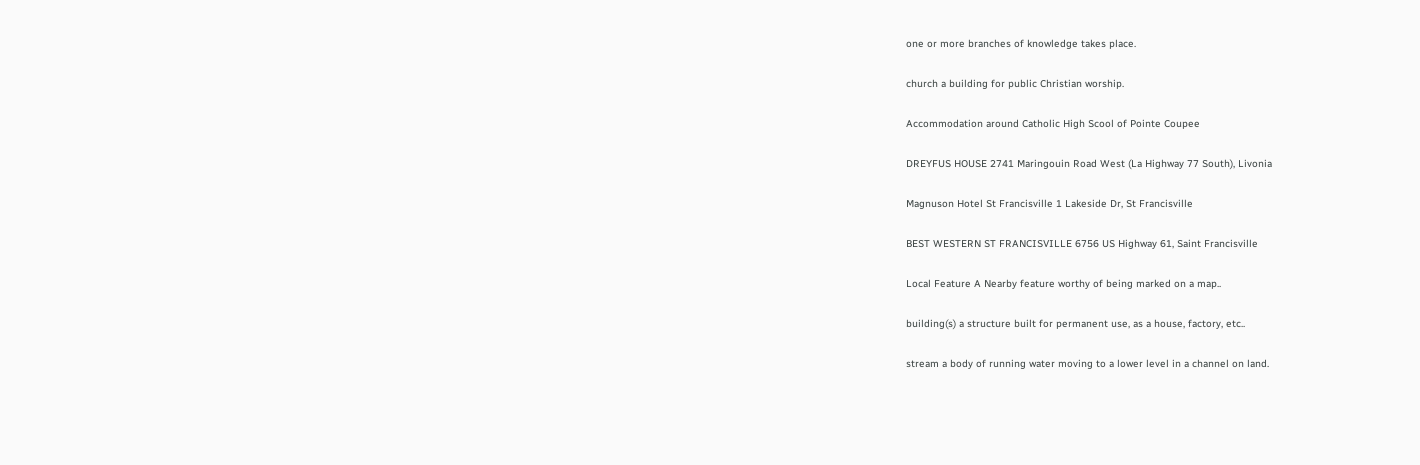one or more branches of knowledge takes place.

church a building for public Christian worship.

Accommodation around Catholic High Scool of Pointe Coupee

DREYFUS HOUSE 2741 Maringouin Road West (La Highway 77 South), Livonia

Magnuson Hotel St Francisville 1 Lakeside Dr, St Francisville

BEST WESTERN ST FRANCISVILLE 6756 US Highway 61, Saint Francisville

Local Feature A Nearby feature worthy of being marked on a map..

building(s) a structure built for permanent use, as a house, factory, etc..

stream a body of running water moving to a lower level in a channel on land.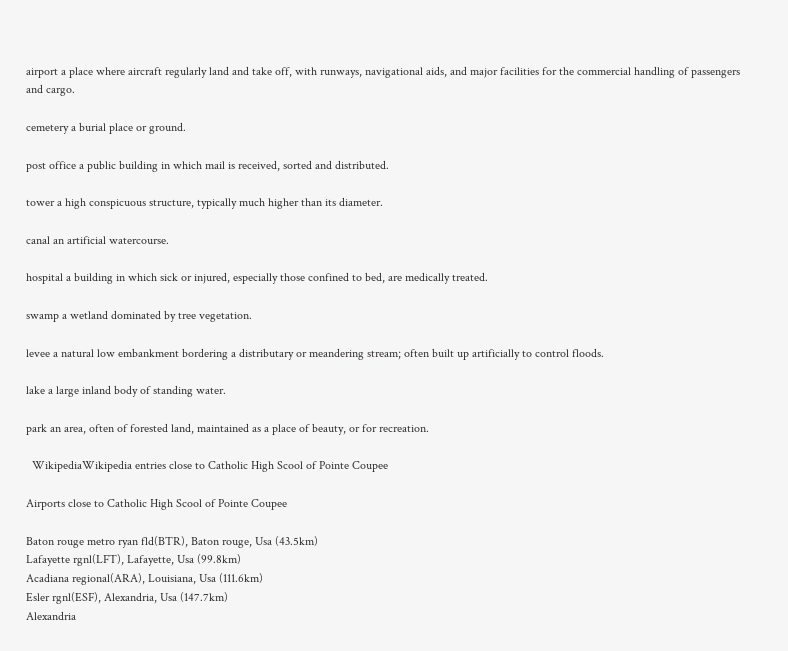airport a place where aircraft regularly land and take off, with runways, navigational aids, and major facilities for the commercial handling of passengers and cargo.

cemetery a burial place or ground.

post office a public building in which mail is received, sorted and distributed.

tower a high conspicuous structure, typically much higher than its diameter.

canal an artificial watercourse.

hospital a building in which sick or injured, especially those confined to bed, are medically treated.

swamp a wetland dominated by tree vegetation.

levee a natural low embankment bordering a distributary or meandering stream; often built up artificially to control floods.

lake a large inland body of standing water.

park an area, often of forested land, maintained as a place of beauty, or for recreation.

  WikipediaWikipedia entries close to Catholic High Scool of Pointe Coupee

Airports close to Catholic High Scool of Pointe Coupee

Baton rouge metro ryan fld(BTR), Baton rouge, Usa (43.5km)
Lafayette rgnl(LFT), Lafayette, Usa (99.8km)
Acadiana regional(ARA), Louisiana, Usa (111.6km)
Esler rgnl(ESF), Alexandria, Usa (147.7km)
Alexandria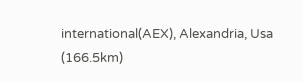international(AEX), Alexandria, Usa (166.5km)